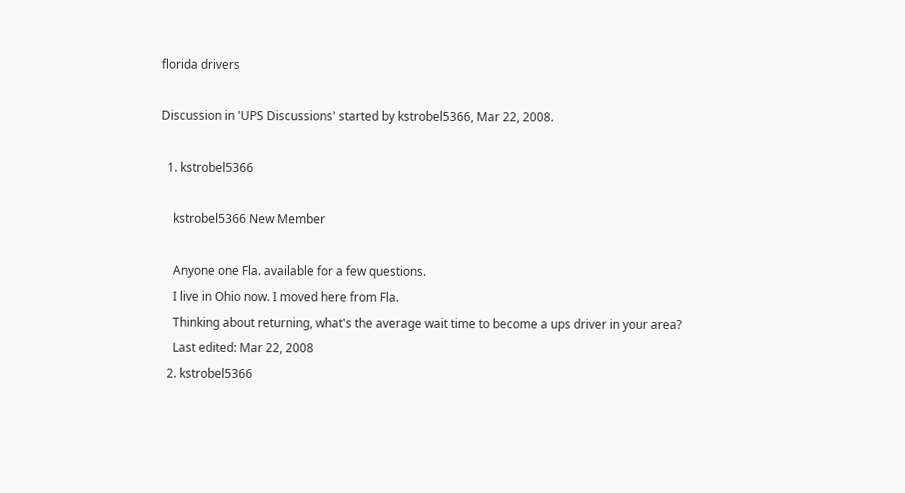florida drivers

Discussion in 'UPS Discussions' started by kstrobel5366, Mar 22, 2008.

  1. kstrobel5366

    kstrobel5366 New Member

    Anyone one Fla. available for a few questions.
    I live in Ohio now. I moved here from Fla.
    Thinking about returning, what's the average wait time to become a ups driver in your area?
    Last edited: Mar 22, 2008
  2. kstrobel5366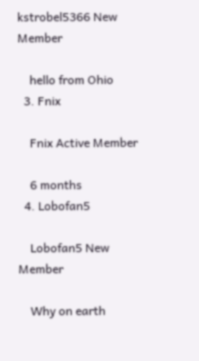kstrobel5366 New Member

    hello from Ohio
  3. Fnix

    Fnix Active Member

    6 months
  4. Lobofan5

    Lobofan5 New Member

    Why on earth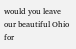would you leave our beautiful Ohio for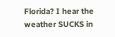Florida? I hear the weather SUCKS in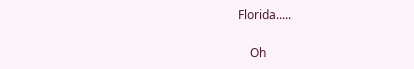Florida.....

    Oh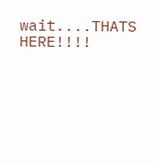wait....THATS HERE!!!!